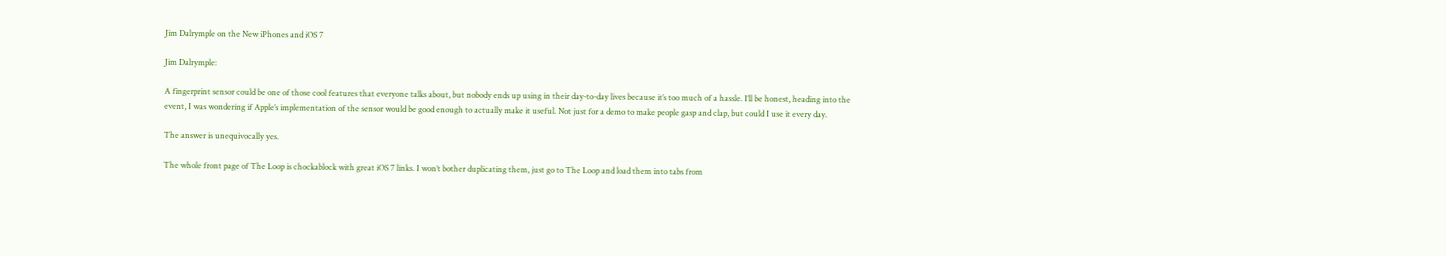Jim Dalrymple on the New iPhones and iOS 7

Jim Dalrymple:

A fingerprint sensor could be one of those cool features that everyone talks about, but nobody ends up using in their day-to-day lives because it’s too much of a hassle. I’ll be honest, heading into the event, I was wondering if Apple’s implementation of the sensor would be good enough to actually make it useful. Not just for a demo to make people gasp and clap, but could I use it every day.

The answer is unequivocally yes.

The whole front page of The Loop is chockablock with great iOS 7 links. I won’t bother duplicating them, just go to The Loop and load them into tabs from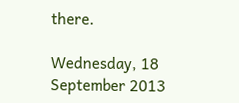there.

Wednesday, 18 September 2013